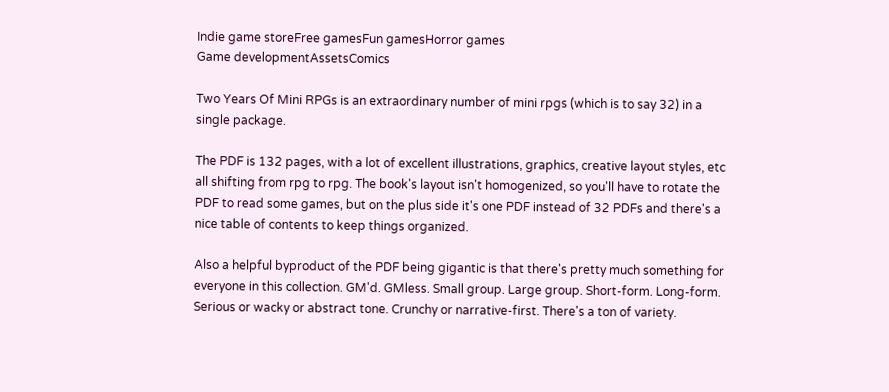Indie game storeFree gamesFun gamesHorror games
Game developmentAssetsComics

Two Years Of Mini RPGs is an extraordinary number of mini rpgs (which is to say 32) in a single package.

The PDF is 132 pages, with a lot of excellent illustrations, graphics, creative layout styles, etc all shifting from rpg to rpg. The book's layout isn't homogenized, so you'll have to rotate the PDF to read some games, but on the plus side it's one PDF instead of 32 PDFs and there's a nice table of contents to keep things organized.

Also a helpful byproduct of the PDF being gigantic is that there's pretty much something for everyone in this collection. GM'd. GMless. Small group. Large group. Short-form. Long-form. Serious or wacky or abstract tone. Crunchy or narrative-first. There's a ton of variety.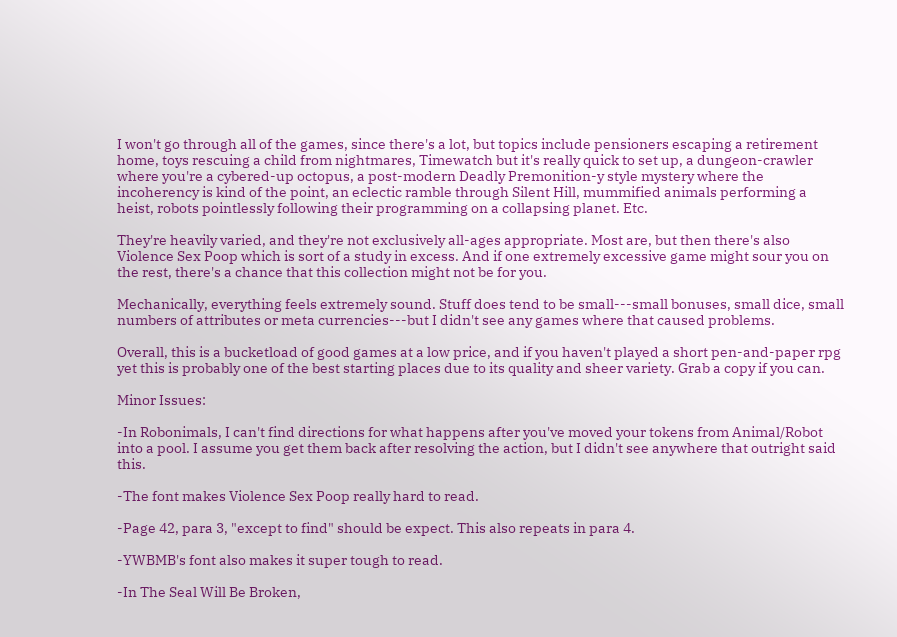I won't go through all of the games, since there's a lot, but topics include pensioners escaping a retirement home, toys rescuing a child from nightmares, Timewatch but it's really quick to set up, a dungeon-crawler where you're a cybered-up octopus, a post-modern Deadly Premonition-y style mystery where the incoherency is kind of the point, an eclectic ramble through Silent Hill, mummified animals performing a heist, robots pointlessly following their programming on a collapsing planet. Etc.

They're heavily varied, and they're not exclusively all-ages appropriate. Most are, but then there's also Violence Sex Poop which is sort of a study in excess. And if one extremely excessive game might sour you on the rest, there's a chance that this collection might not be for you.

Mechanically, everything feels extremely sound. Stuff does tend to be small---small bonuses, small dice, small numbers of attributes or meta currencies---but I didn't see any games where that caused problems.

Overall, this is a bucketload of good games at a low price, and if you haven't played a short pen-and-paper rpg yet this is probably one of the best starting places due to its quality and sheer variety. Grab a copy if you can.

Minor Issues:

-In Robonimals, I can't find directions for what happens after you've moved your tokens from Animal/Robot into a pool. I assume you get them back after resolving the action, but I didn't see anywhere that outright said this.

-The font makes Violence Sex Poop really hard to read.

-Page 42, para 3, "except to find" should be expect. This also repeats in para 4.

-YWBMB's font also makes it super tough to read.

-In The Seal Will Be Broken,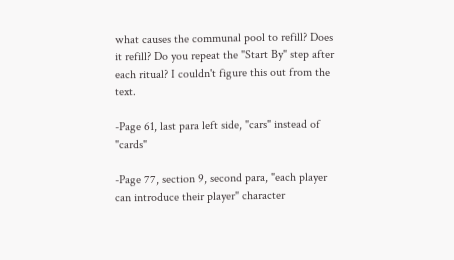what causes the communal pool to refill? Does it refill? Do you repeat the "Start By" step after each ritual? I couldn't figure this out from the text.

-Page 61, last para left side, "cars" instead of "cards"

-Page 77, section 9, second para, "each player can introduce their player" character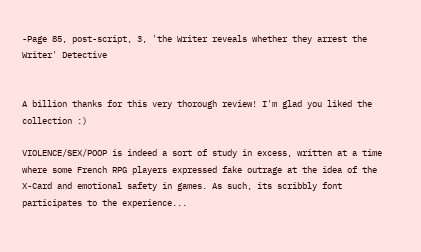-Page 85, post-script, 3, 'the Writer reveals whether they arrest the Writer' Detective


A billion thanks for this very thorough review! I'm glad you liked the collection :)

VIOLENCE/SEX/POOP is indeed a sort of study in excess, written at a time where some French RPG players expressed fake outrage at the idea of the X-Card and emotional safety in games. As such, its scribbly font participates to the experience...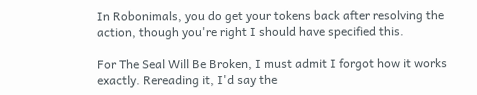In Robonimals, you do get your tokens back after resolving the action, though you're right I should have specified this.

For The Seal Will Be Broken, I must admit I forgot how it works exactly. Rereading it, I'd say the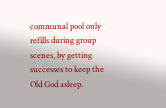communal pool only refills during group scenes, by getting successes to keep the Old God asleep.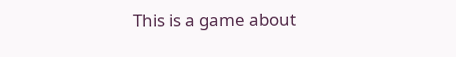This is a game about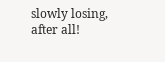slowly losing, after all!